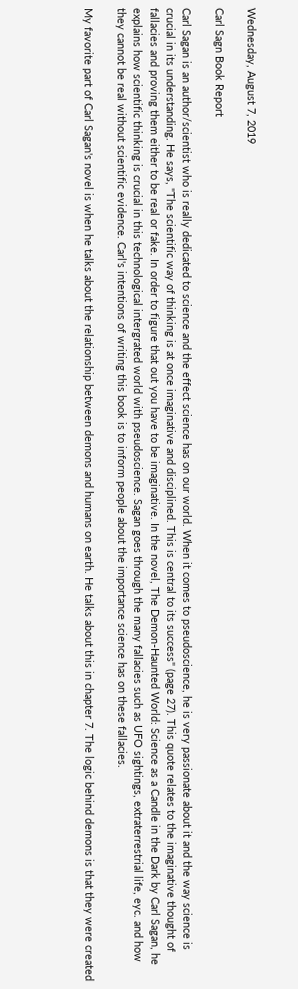Wednesday, August 7, 2019

Carl Sagn Book Report

Carl Sagan is an author/scientist who is really dedicated to science and the effect science has on our world. When it comes to pseudoscience, he is very passionate about it and the way science is crucial in its understanding. He says, "The scientific way of thinking is at once imaginative and disciplined. This is central to its success" (page 27). This quote relates to the imaginative thought of fallacies and proving them either to be real or fake. In order to figure that out you have to be imaginative. In the novel, The Demon-Haunted World: Science as a Candle in the Dark by Carl Sagan, he explains how scientific thinking is crucial in this technological intergrated world with pseudoscience. Sagan goes through the many fallacies such as UFO sightings, extraterrestrial life, eyc. and how they cannot be real without scientific evidence. Carl's intentions of writing this book is to inform people about the importance science has on these fallacies.

My favorite part of Carl Sagan's novel is when he talks about the relationship between demons and humans on earth. He talks about this in chapter 7. The logic behind demons is that they were created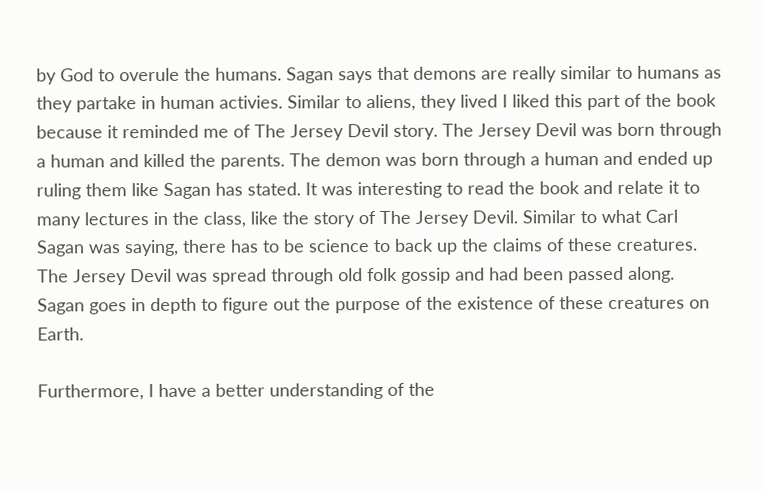by God to overule the humans. Sagan says that demons are really similar to humans as they partake in human activies. Similar to aliens, they lived I liked this part of the book because it reminded me of The Jersey Devil story. The Jersey Devil was born through a human and killed the parents. The demon was born through a human and ended up ruling them like Sagan has stated. It was interesting to read the book and relate it to many lectures in the class, like the story of The Jersey Devil. Similar to what Carl Sagan was saying, there has to be science to back up the claims of these creatures. The Jersey Devil was spread through old folk gossip and had been passed along. Sagan goes in depth to figure out the purpose of the existence of these creatures on Earth.

Furthermore, I have a better understanding of the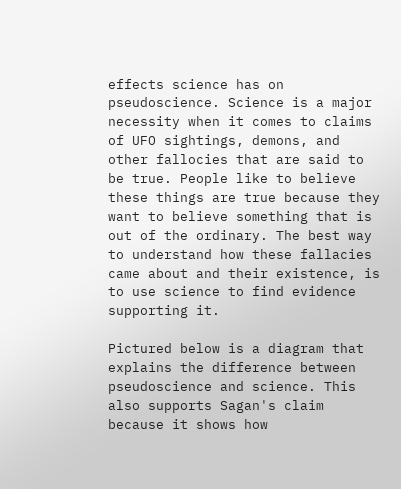effects science has on pseudoscience. Science is a major necessity when it comes to claims of UFO sightings, demons, and other fallocies that are said to be true. People like to believe these things are true because they want to believe something that is out of the ordinary. The best way to understand how these fallacies came about and their existence, is to use science to find evidence supporting it.

Pictured below is a diagram that explains the difference between pseudoscience and science. This also supports Sagan's claim because it shows how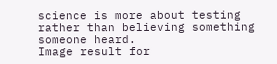science is more about testing rather than believing something someone heard.
Image result for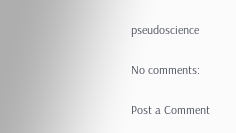pseudoscience

No comments:

Post a Comment